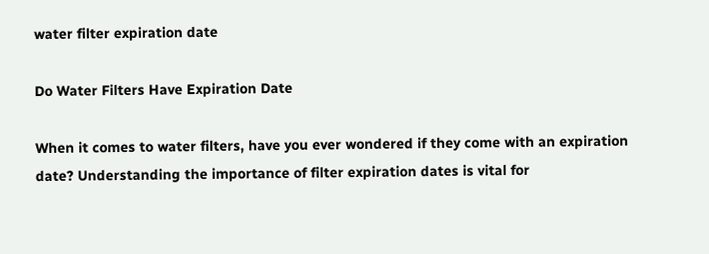water filter expiration date

Do Water Filters Have Expiration Date

When it comes to water filters, have you ever wondered if they come with an expiration date? Understanding the importance of filter expiration dates is vital for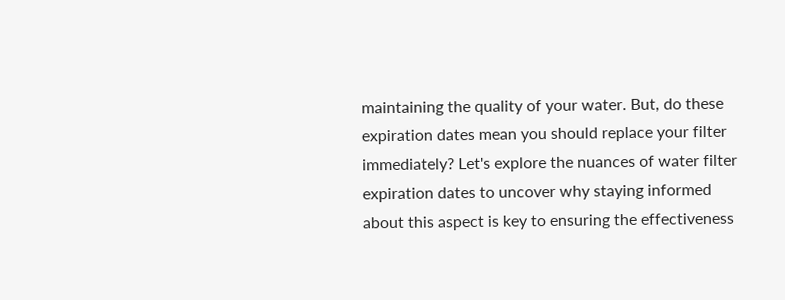maintaining the quality of your water. But, do these expiration dates mean you should replace your filter immediately? Let's explore the nuances of water filter expiration dates to uncover why staying informed about this aspect is key to ensuring the effectiveness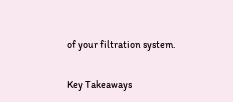of your filtration system.

Key Takeaways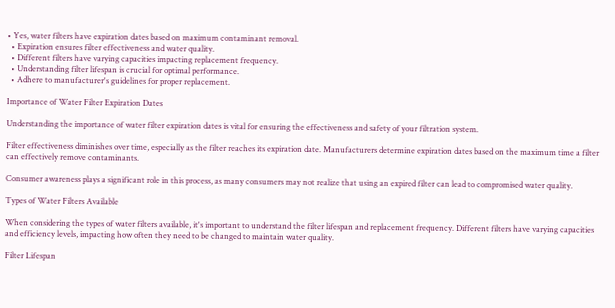• Yes, water filters have expiration dates based on maximum contaminant removal.
  • Expiration ensures filter effectiveness and water quality.
  • Different filters have varying capacities impacting replacement frequency.
  • Understanding filter lifespan is crucial for optimal performance.
  • Adhere to manufacturer's guidelines for proper replacement.

Importance of Water Filter Expiration Dates

Understanding the importance of water filter expiration dates is vital for ensuring the effectiveness and safety of your filtration system.

Filter effectiveness diminishes over time, especially as the filter reaches its expiration date. Manufacturers determine expiration dates based on the maximum time a filter can effectively remove contaminants.

Consumer awareness plays a significant role in this process, as many consumers may not realize that using an expired filter can lead to compromised water quality.

Types of Water Filters Available

When considering the types of water filters available, it's important to understand the filter lifespan and replacement frequency. Different filters have varying capacities and efficiency levels, impacting how often they need to be changed to maintain water quality.

Filter Lifespan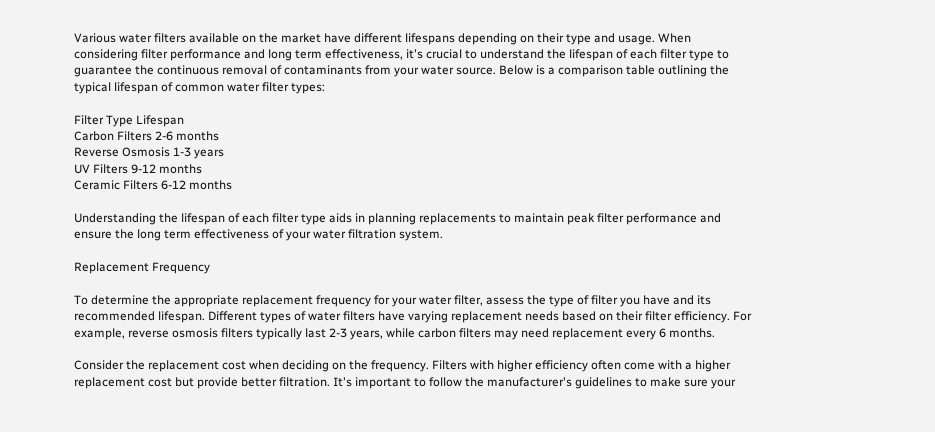Various water filters available on the market have different lifespans depending on their type and usage. When considering filter performance and long term effectiveness, it's crucial to understand the lifespan of each filter type to guarantee the continuous removal of contaminants from your water source. Below is a comparison table outlining the typical lifespan of common water filter types:

Filter Type Lifespan
Carbon Filters 2-6 months
Reverse Osmosis 1-3 years
UV Filters 9-12 months
Ceramic Filters 6-12 months

Understanding the lifespan of each filter type aids in planning replacements to maintain peak filter performance and ensure the long term effectiveness of your water filtration system.

Replacement Frequency

To determine the appropriate replacement frequency for your water filter, assess the type of filter you have and its recommended lifespan. Different types of water filters have varying replacement needs based on their filter efficiency. For example, reverse osmosis filters typically last 2-3 years, while carbon filters may need replacement every 6 months.

Consider the replacement cost when deciding on the frequency. Filters with higher efficiency often come with a higher replacement cost but provide better filtration. It's important to follow the manufacturer's guidelines to make sure your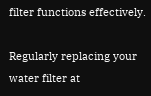filter functions effectively.

Regularly replacing your water filter at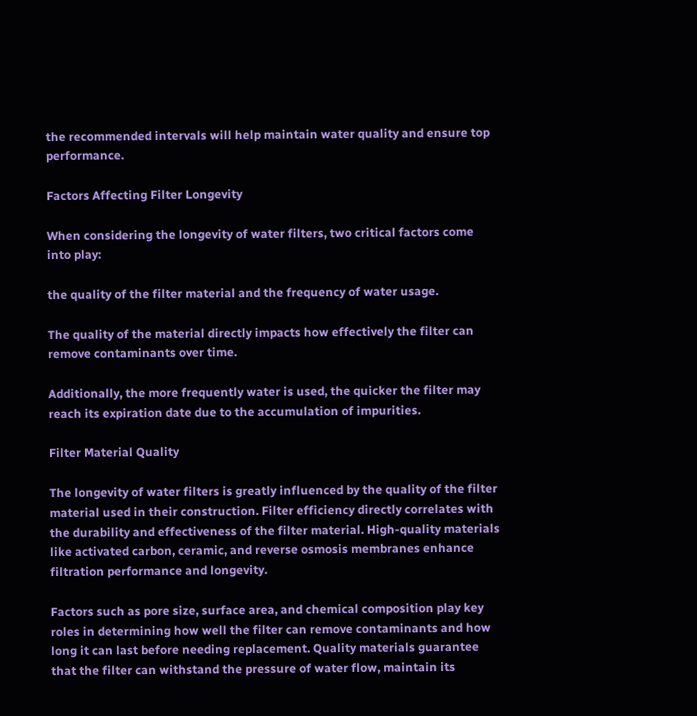the recommended intervals will help maintain water quality and ensure top performance.

Factors Affecting Filter Longevity

When considering the longevity of water filters, two critical factors come into play:

the quality of the filter material and the frequency of water usage.

The quality of the material directly impacts how effectively the filter can remove contaminants over time.

Additionally, the more frequently water is used, the quicker the filter may reach its expiration date due to the accumulation of impurities.

Filter Material Quality

The longevity of water filters is greatly influenced by the quality of the filter material used in their construction. Filter efficiency directly correlates with the durability and effectiveness of the filter material. High-quality materials like activated carbon, ceramic, and reverse osmosis membranes enhance filtration performance and longevity.

Factors such as pore size, surface area, and chemical composition play key roles in determining how well the filter can remove contaminants and how long it can last before needing replacement. Quality materials guarantee that the filter can withstand the pressure of water flow, maintain its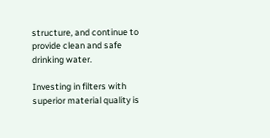structure, and continue to provide clean and safe drinking water.

Investing in filters with superior material quality is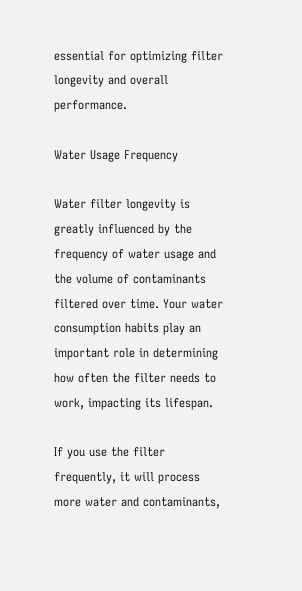essential for optimizing filter longevity and overall performance.

Water Usage Frequency

Water filter longevity is greatly influenced by the frequency of water usage and the volume of contaminants filtered over time. Your water consumption habits play an important role in determining how often the filter needs to work, impacting its lifespan.

If you use the filter frequently, it will process more water and contaminants,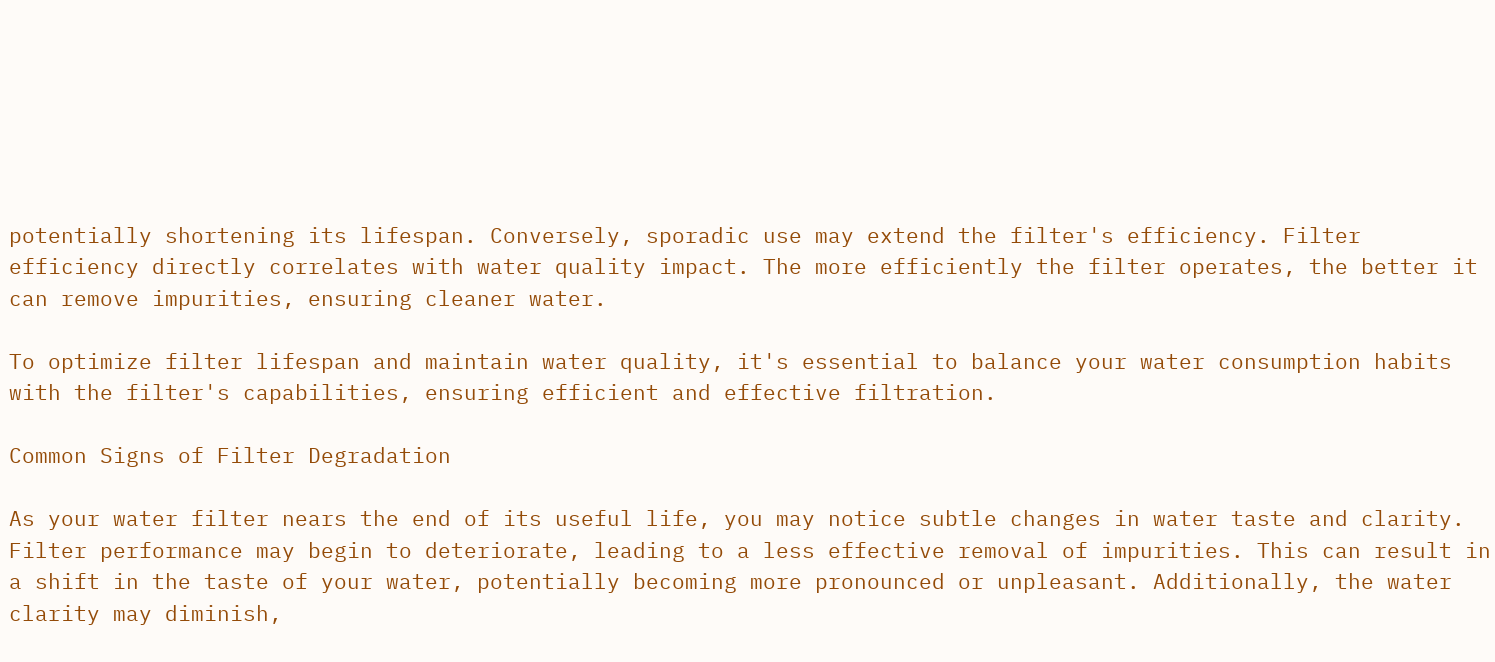potentially shortening its lifespan. Conversely, sporadic use may extend the filter's efficiency. Filter efficiency directly correlates with water quality impact. The more efficiently the filter operates, the better it can remove impurities, ensuring cleaner water.

To optimize filter lifespan and maintain water quality, it's essential to balance your water consumption habits with the filter's capabilities, ensuring efficient and effective filtration.

Common Signs of Filter Degradation

As your water filter nears the end of its useful life, you may notice subtle changes in water taste and clarity. Filter performance may begin to deteriorate, leading to a less effective removal of impurities. This can result in a shift in the taste of your water, potentially becoming more pronounced or unpleasant. Additionally, the water clarity may diminish,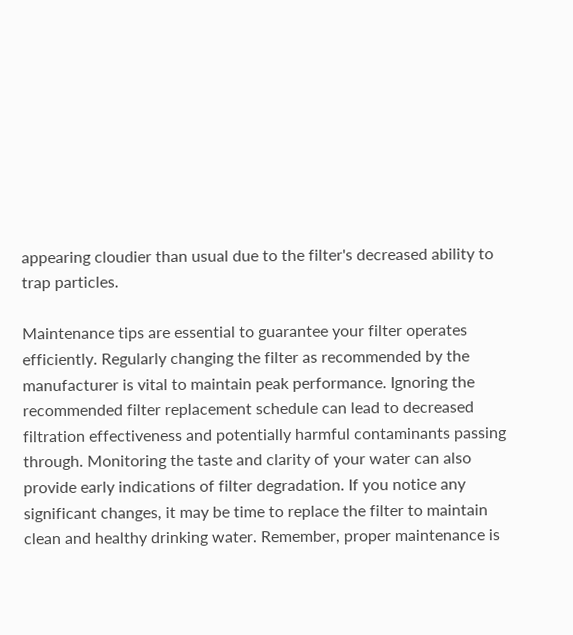appearing cloudier than usual due to the filter's decreased ability to trap particles.

Maintenance tips are essential to guarantee your filter operates efficiently. Regularly changing the filter as recommended by the manufacturer is vital to maintain peak performance. Ignoring the recommended filter replacement schedule can lead to decreased filtration effectiveness and potentially harmful contaminants passing through. Monitoring the taste and clarity of your water can also provide early indications of filter degradation. If you notice any significant changes, it may be time to replace the filter to maintain clean and healthy drinking water. Remember, proper maintenance is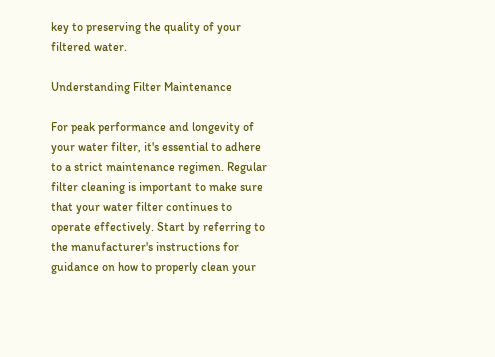key to preserving the quality of your filtered water.

Understanding Filter Maintenance

For peak performance and longevity of your water filter, it's essential to adhere to a strict maintenance regimen. Regular filter cleaning is important to make sure that your water filter continues to operate effectively. Start by referring to the manufacturer's instructions for guidance on how to properly clean your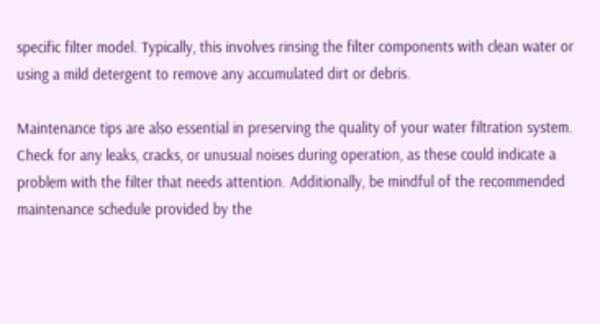specific filter model. Typically, this involves rinsing the filter components with clean water or using a mild detergent to remove any accumulated dirt or debris.

Maintenance tips are also essential in preserving the quality of your water filtration system. Check for any leaks, cracks, or unusual noises during operation, as these could indicate a problem with the filter that needs attention. Additionally, be mindful of the recommended maintenance schedule provided by the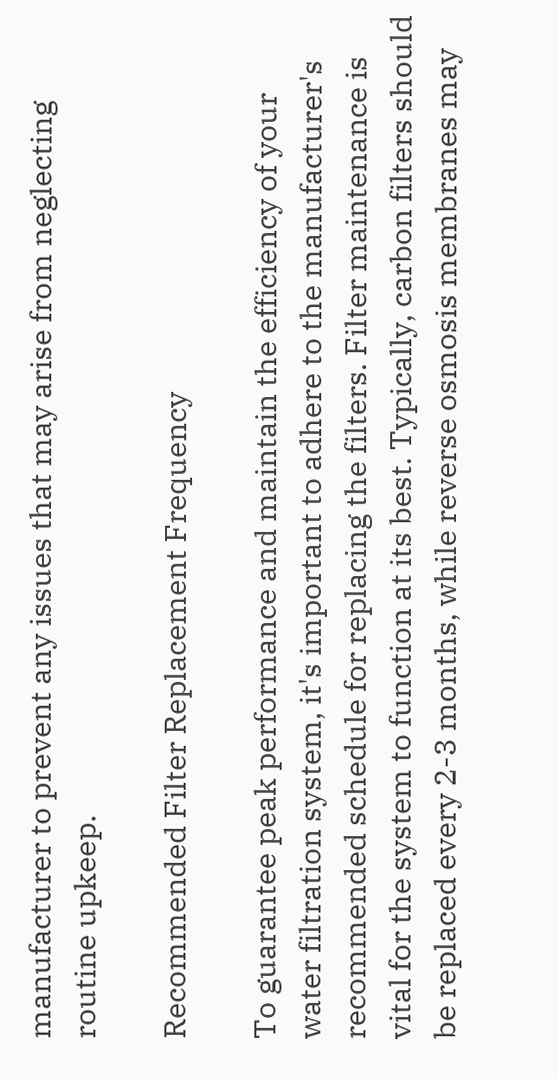manufacturer to prevent any issues that may arise from neglecting routine upkeep.

Recommended Filter Replacement Frequency

To guarantee peak performance and maintain the efficiency of your water filtration system, it's important to adhere to the manufacturer's recommended schedule for replacing the filters. Filter maintenance is vital for the system to function at its best. Typically, carbon filters should be replaced every 2-3 months, while reverse osmosis membranes may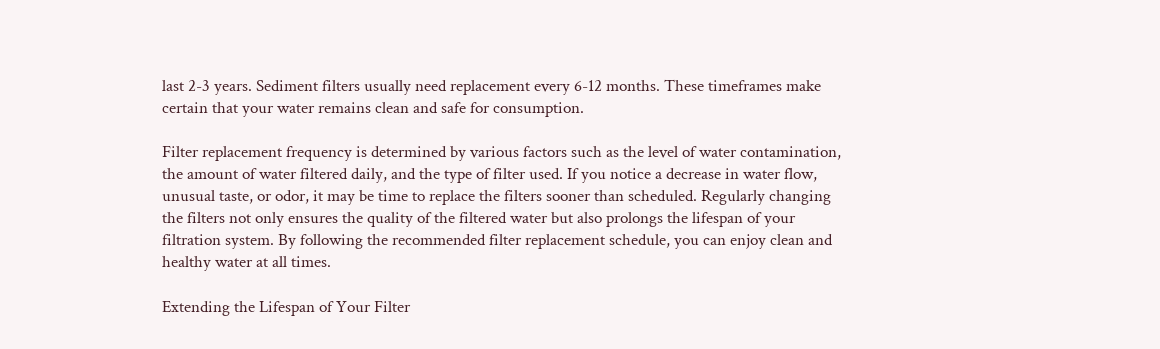last 2-3 years. Sediment filters usually need replacement every 6-12 months. These timeframes make certain that your water remains clean and safe for consumption.

Filter replacement frequency is determined by various factors such as the level of water contamination, the amount of water filtered daily, and the type of filter used. If you notice a decrease in water flow, unusual taste, or odor, it may be time to replace the filters sooner than scheduled. Regularly changing the filters not only ensures the quality of the filtered water but also prolongs the lifespan of your filtration system. By following the recommended filter replacement schedule, you can enjoy clean and healthy water at all times.

Extending the Lifespan of Your Filter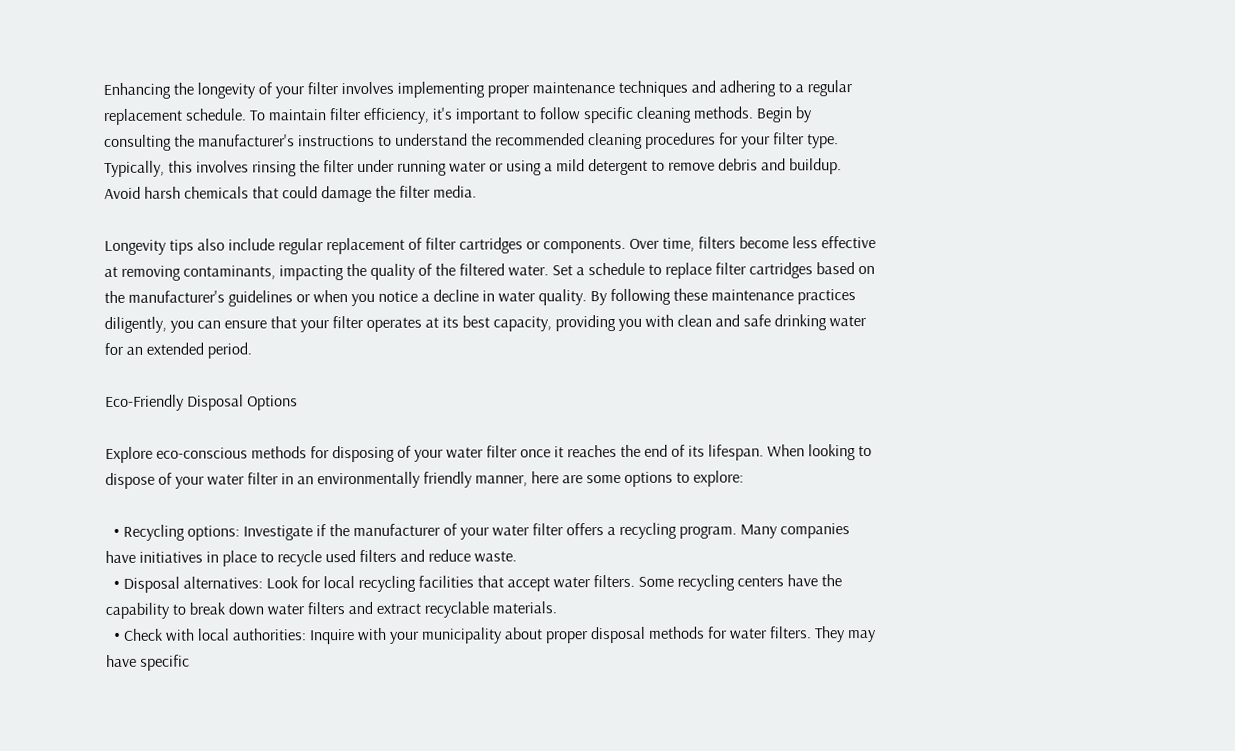Enhancing the longevity of your filter involves implementing proper maintenance techniques and adhering to a regular replacement schedule. To maintain filter efficiency, it's important to follow specific cleaning methods. Begin by consulting the manufacturer's instructions to understand the recommended cleaning procedures for your filter type. Typically, this involves rinsing the filter under running water or using a mild detergent to remove debris and buildup. Avoid harsh chemicals that could damage the filter media.

Longevity tips also include regular replacement of filter cartridges or components. Over time, filters become less effective at removing contaminants, impacting the quality of the filtered water. Set a schedule to replace filter cartridges based on the manufacturer's guidelines or when you notice a decline in water quality. By following these maintenance practices diligently, you can ensure that your filter operates at its best capacity, providing you with clean and safe drinking water for an extended period.

Eco-Friendly Disposal Options

Explore eco-conscious methods for disposing of your water filter once it reaches the end of its lifespan. When looking to dispose of your water filter in an environmentally friendly manner, here are some options to explore:

  • Recycling options: Investigate if the manufacturer of your water filter offers a recycling program. Many companies have initiatives in place to recycle used filters and reduce waste.
  • Disposal alternatives: Look for local recycling facilities that accept water filters. Some recycling centers have the capability to break down water filters and extract recyclable materials.
  • Check with local authorities: Inquire with your municipality about proper disposal methods for water filters. They may have specific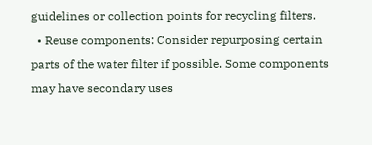guidelines or collection points for recycling filters.
  • Reuse components: Consider repurposing certain parts of the water filter if possible. Some components may have secondary uses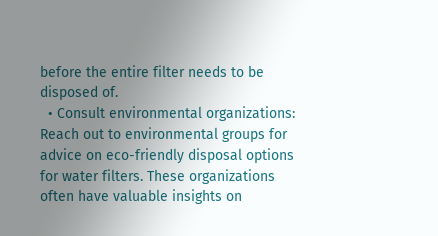before the entire filter needs to be disposed of.
  • Consult environmental organizations: Reach out to environmental groups for advice on eco-friendly disposal options for water filters. These organizations often have valuable insights on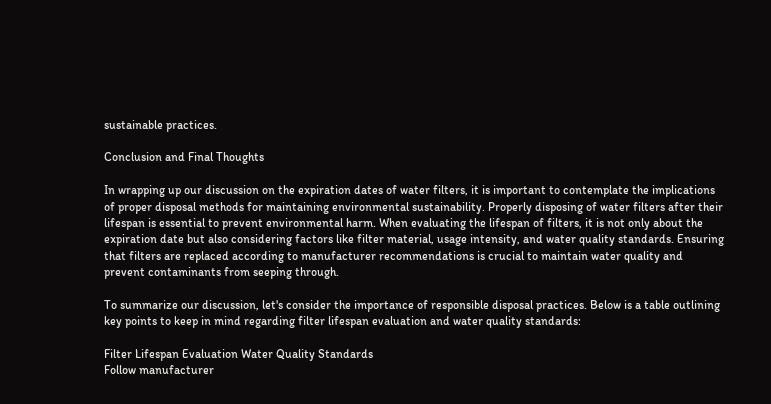sustainable practices.

Conclusion and Final Thoughts

In wrapping up our discussion on the expiration dates of water filters, it is important to contemplate the implications of proper disposal methods for maintaining environmental sustainability. Properly disposing of water filters after their lifespan is essential to prevent environmental harm. When evaluating the lifespan of filters, it is not only about the expiration date but also considering factors like filter material, usage intensity, and water quality standards. Ensuring that filters are replaced according to manufacturer recommendations is crucial to maintain water quality and prevent contaminants from seeping through.

To summarize our discussion, let's consider the importance of responsible disposal practices. Below is a table outlining key points to keep in mind regarding filter lifespan evaluation and water quality standards:

Filter Lifespan Evaluation Water Quality Standards
Follow manufacturer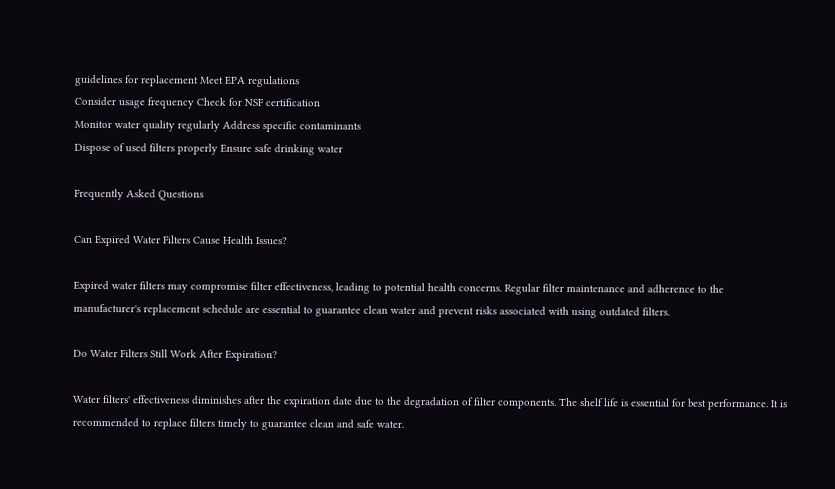guidelines for replacement Meet EPA regulations
Consider usage frequency Check for NSF certification
Monitor water quality regularly Address specific contaminants
Dispose of used filters properly Ensure safe drinking water

Frequently Asked Questions

Can Expired Water Filters Cause Health Issues?

Expired water filters may compromise filter effectiveness, leading to potential health concerns. Regular filter maintenance and adherence to the manufacturer's replacement schedule are essential to guarantee clean water and prevent risks associated with using outdated filters.

Do Water Filters Still Work After Expiration?

Water filters' effectiveness diminishes after the expiration date due to the degradation of filter components. The shelf life is essential for best performance. It is recommended to replace filters timely to guarantee clean and safe water.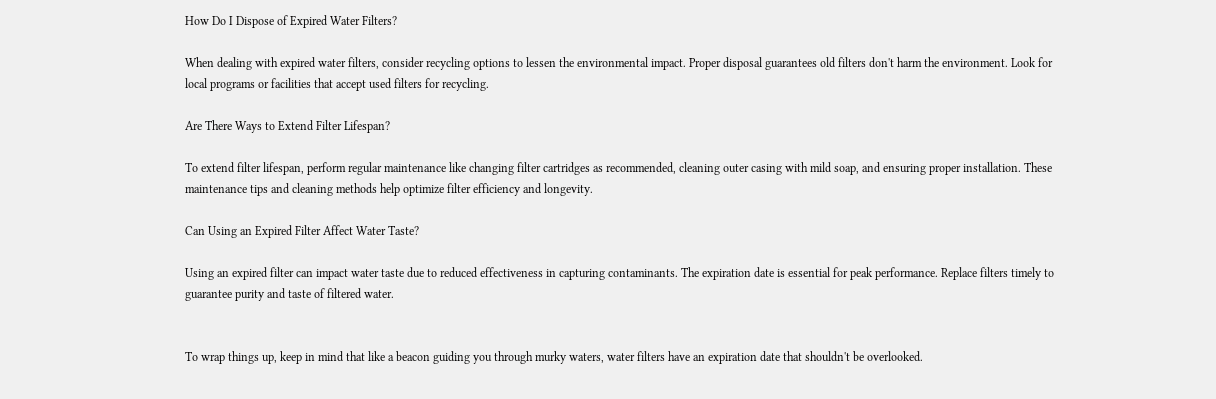How Do I Dispose of Expired Water Filters?

When dealing with expired water filters, consider recycling options to lessen the environmental impact. Proper disposal guarantees old filters don't harm the environment. Look for local programs or facilities that accept used filters for recycling.

Are There Ways to Extend Filter Lifespan?

To extend filter lifespan, perform regular maintenance like changing filter cartridges as recommended, cleaning outer casing with mild soap, and ensuring proper installation. These maintenance tips and cleaning methods help optimize filter efficiency and longevity.

Can Using an Expired Filter Affect Water Taste?

Using an expired filter can impact water taste due to reduced effectiveness in capturing contaminants. The expiration date is essential for peak performance. Replace filters timely to guarantee purity and taste of filtered water.


To wrap things up, keep in mind that like a beacon guiding you through murky waters, water filters have an expiration date that shouldn't be overlooked.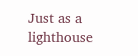Just as a lighthouse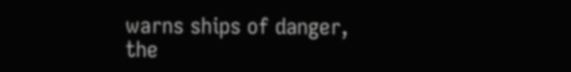warns ships of danger, the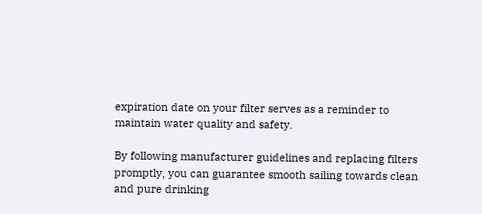expiration date on your filter serves as a reminder to maintain water quality and safety.

By following manufacturer guidelines and replacing filters promptly, you can guarantee smooth sailing towards clean and pure drinking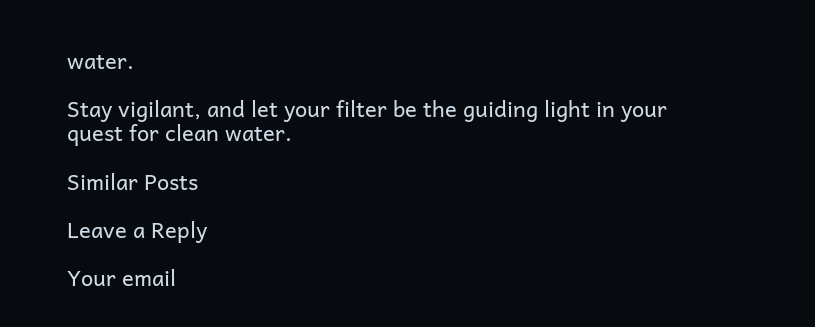water.

Stay vigilant, and let your filter be the guiding light in your quest for clean water.

Similar Posts

Leave a Reply

Your email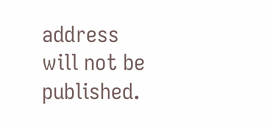address will not be published.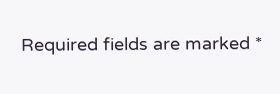Required fields are marked *